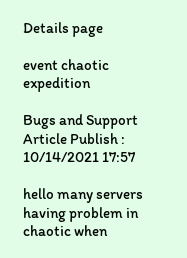Details page

event chaotic expedition

Bugs and Support
Article Publish : 10/14/2021 17:57

hello many servers having problem in chaotic when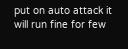put on auto attack it will run fine for few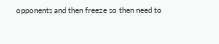opponents and then freeze so then need to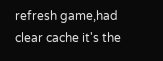refresh game,had clear cache it's the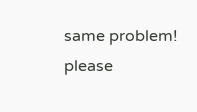same problem! please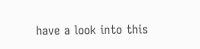have a look into this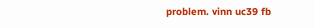problem. vinn uc39 fb